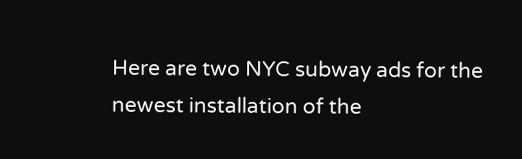Here are two NYC subway ads for the newest installation of the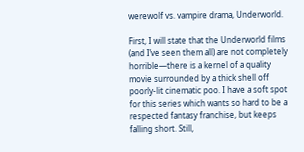werewolf vs. vampire drama, Underworld.

First, I will state that the Underworld films (and I’ve seen them all) are not completely horrible—there is a kernel of a quality movie surrounded by a thick shell off poorly-lit cinematic poo. I have a soft spot for this series which wants so hard to be a respected fantasy franchise, but keeps falling short. Still,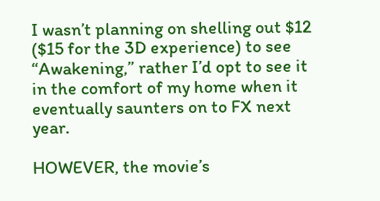I wasn’t planning on shelling out $12 ($15 for the 3D experience) to see “Awakening,” rather I’d opt to see it in the comfort of my home when it eventually saunters on to FX next year.

HOWEVER, the movie’s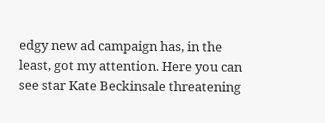edgy new ad campaign has, in the least, got my attention. Here you can see star Kate Beckinsale threatening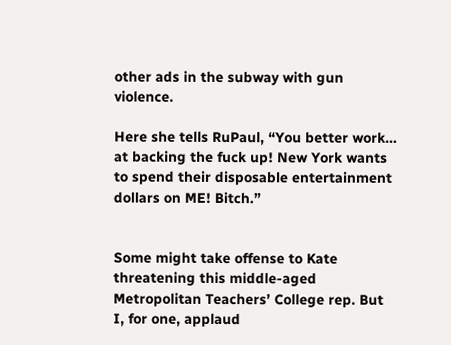other ads in the subway with gun violence.

Here she tells RuPaul, “You better work… at backing the fuck up! New York wants to spend their disposable entertainment dollars on ME! Bitch.”


Some might take offense to Kate threatening this middle-aged Metropolitan Teachers’ College rep. But I, for one, applaud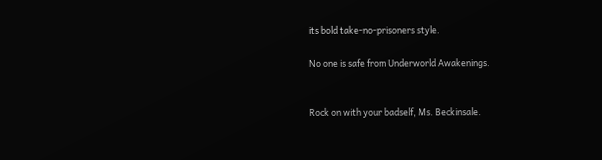its bold take-no-prisoners style.

No one is safe from Underworld Awakenings.


Rock on with your badself, Ms. Beckinsale.